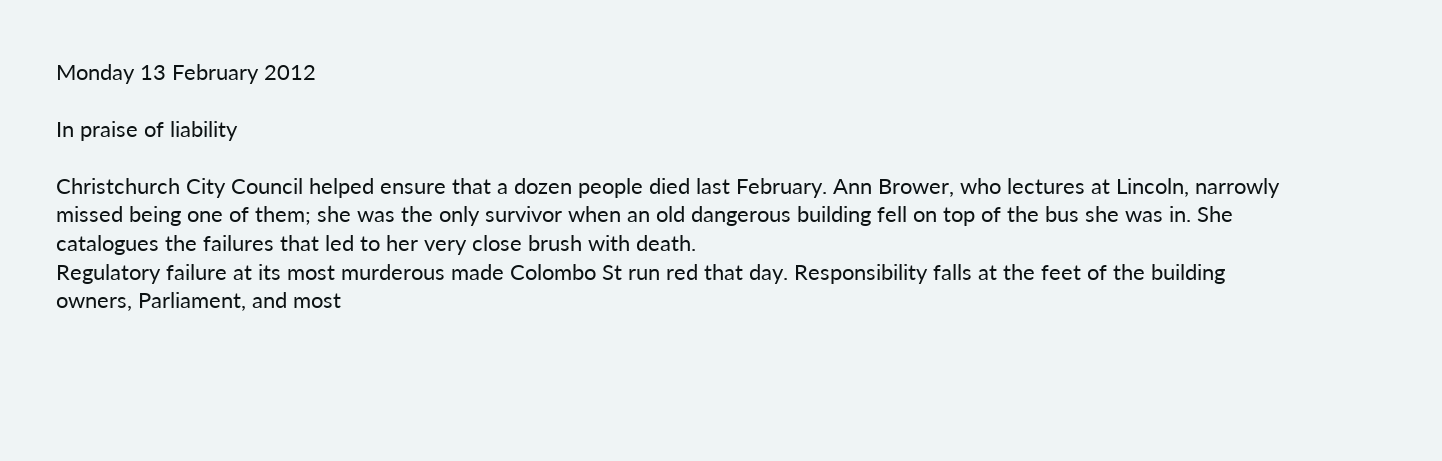Monday 13 February 2012

In praise of liability

Christchurch City Council helped ensure that a dozen people died last February. Ann Brower, who lectures at Lincoln, narrowly missed being one of them; she was the only survivor when an old dangerous building fell on top of the bus she was in. She catalogues the failures that led to her very close brush with death.
Regulatory failure at its most murderous made Colombo St run red that day. Responsibility falls at the feet of the building owners, Parliament, and most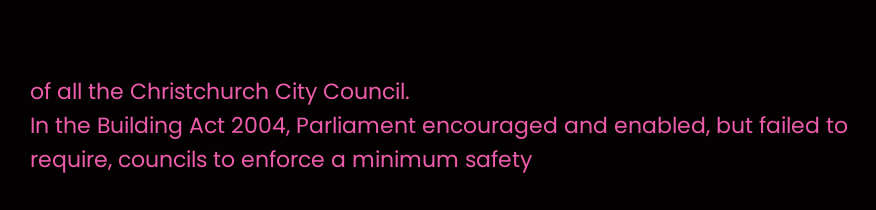of all the Christchurch City Council.
In the Building Act 2004, Parliament encouraged and enabled, but failed to require, councils to enforce a minimum safety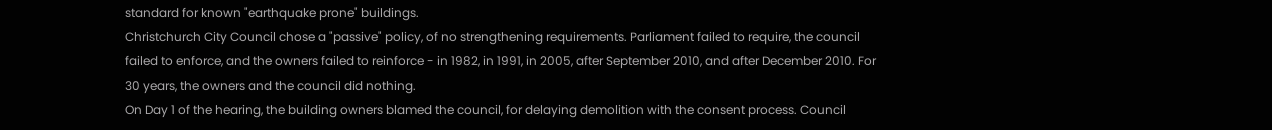standard for known "earthquake prone" buildings.
Christchurch City Council chose a "passive" policy, of no strengthening requirements. Parliament failed to require, the council failed to enforce, and the owners failed to reinforce - in 1982, in 1991, in 2005, after September 2010, and after December 2010. For 30 years, the owners and the council did nothing.
On Day 1 of the hearing, the building owners blamed the council, for delaying demolition with the consent process. Council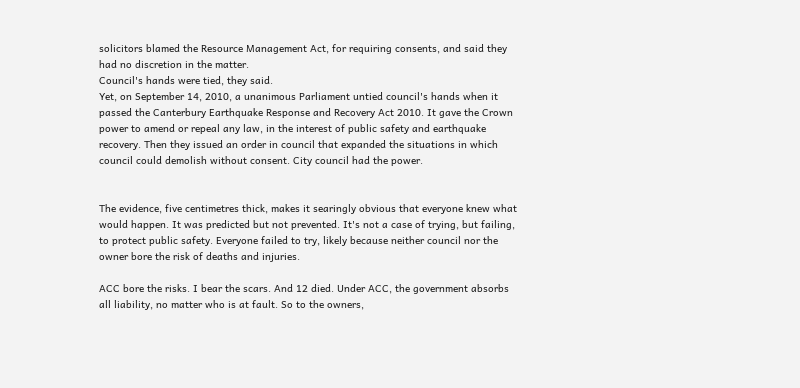solicitors blamed the Resource Management Act, for requiring consents, and said they had no discretion in the matter.
Council's hands were tied, they said.
Yet, on September 14, 2010, a unanimous Parliament untied council's hands when it passed the Canterbury Earthquake Response and Recovery Act 2010. It gave the Crown power to amend or repeal any law, in the interest of public safety and earthquake recovery. Then they issued an order in council that expanded the situations in which council could demolish without consent. City council had the power.


The evidence, five centimetres thick, makes it searingly obvious that everyone knew what would happen. It was predicted but not prevented. It's not a case of trying, but failing, to protect public safety. Everyone failed to try, likely because neither council nor the owner bore the risk of deaths and injuries.

ACC bore the risks. I bear the scars. And 12 died. Under ACC, the government absorbs all liability, no matter who is at fault. So to the owners,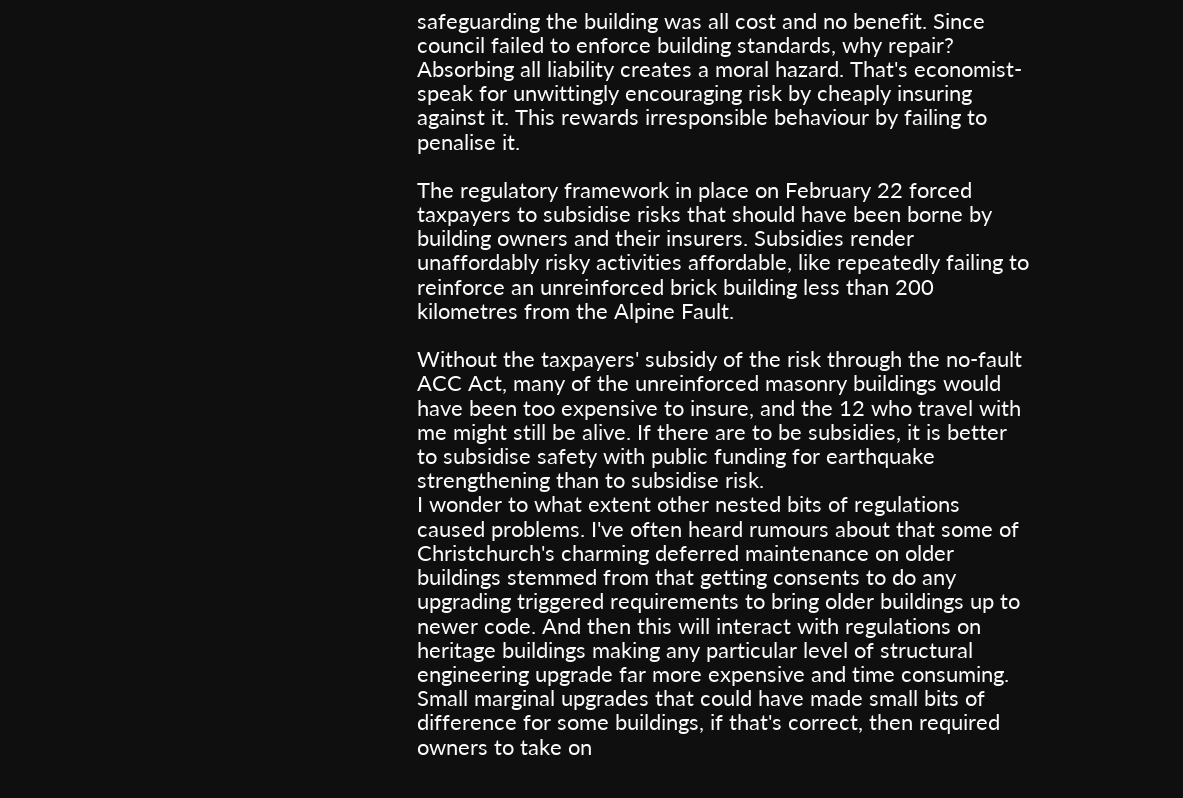safeguarding the building was all cost and no benefit. Since council failed to enforce building standards, why repair? Absorbing all liability creates a moral hazard. That's economist-speak for unwittingly encouraging risk by cheaply insuring against it. This rewards irresponsible behaviour by failing to penalise it.

The regulatory framework in place on February 22 forced taxpayers to subsidise risks that should have been borne by building owners and their insurers. Subsidies render unaffordably risky activities affordable, like repeatedly failing to reinforce an unreinforced brick building less than 200 kilometres from the Alpine Fault.

Without the taxpayers' subsidy of the risk through the no-fault ACC Act, many of the unreinforced masonry buildings would have been too expensive to insure, and the 12 who travel with me might still be alive. If there are to be subsidies, it is better to subsidise safety with public funding for earthquake strengthening than to subsidise risk.
I wonder to what extent other nested bits of regulations caused problems. I've often heard rumours about that some of Christchurch's charming deferred maintenance on older buildings stemmed from that getting consents to do any upgrading triggered requirements to bring older buildings up to newer code. And then this will interact with regulations on heritage buildings making any particular level of structural engineering upgrade far more expensive and time consuming. Small marginal upgrades that could have made small bits of difference for some buildings, if that's correct, then required owners to take on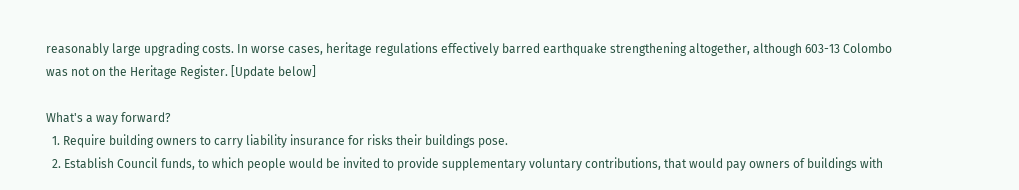reasonably large upgrading costs. In worse cases, heritage regulations effectively barred earthquake strengthening altogether, although 603-13 Colombo was not on the Heritage Register. [Update below]

What's a way forward?
  1. Require building owners to carry liability insurance for risks their buildings pose.
  2. Establish Council funds, to which people would be invited to provide supplementary voluntary contributions, that would pay owners of buildings with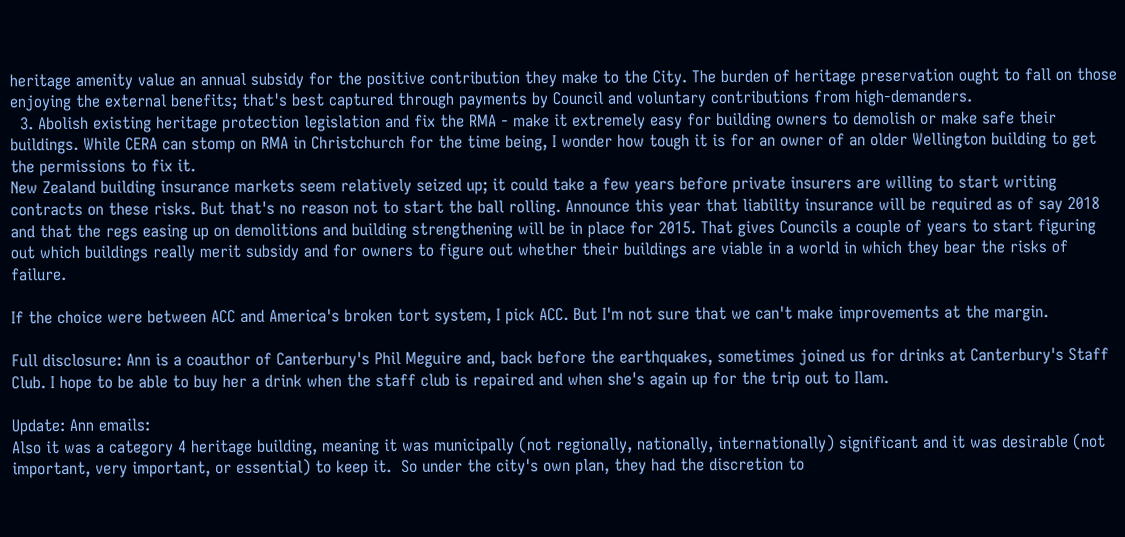heritage amenity value an annual subsidy for the positive contribution they make to the City. The burden of heritage preservation ought to fall on those enjoying the external benefits; that's best captured through payments by Council and voluntary contributions from high-demanders.
  3. Abolish existing heritage protection legislation and fix the RMA - make it extremely easy for building owners to demolish or make safe their buildings. While CERA can stomp on RMA in Christchurch for the time being, I wonder how tough it is for an owner of an older Wellington building to get the permissions to fix it.
New Zealand building insurance markets seem relatively seized up; it could take a few years before private insurers are willing to start writing contracts on these risks. But that's no reason not to start the ball rolling. Announce this year that liability insurance will be required as of say 2018 and that the regs easing up on demolitions and building strengthening will be in place for 2015. That gives Councils a couple of years to start figuring out which buildings really merit subsidy and for owners to figure out whether their buildings are viable in a world in which they bear the risks of failure.

If the choice were between ACC and America's broken tort system, I pick ACC. But I'm not sure that we can't make improvements at the margin.

Full disclosure: Ann is a coauthor of Canterbury's Phil Meguire and, back before the earthquakes, sometimes joined us for drinks at Canterbury's Staff Club. I hope to be able to buy her a drink when the staff club is repaired and when she's again up for the trip out to Ilam.

Update: Ann emails:
Also it was a category 4 heritage building, meaning it was municipally (not regionally, nationally, internationally) significant and it was desirable (not important, very important, or essential) to keep it.  So under the city's own plan, they had the discretion to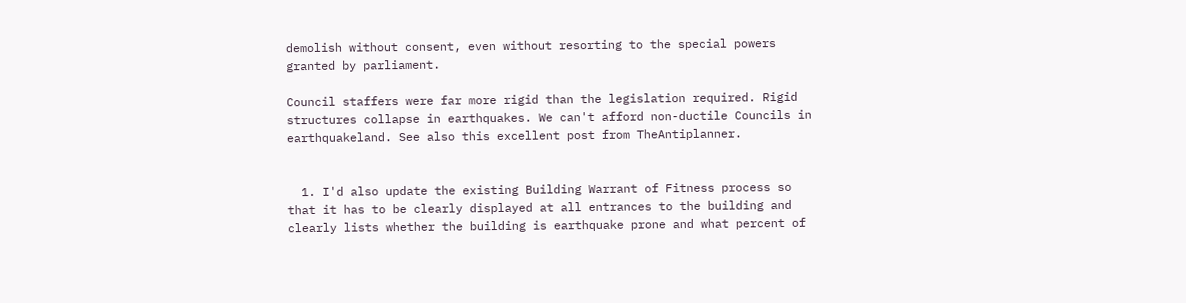demolish without consent, even without resorting to the special powers granted by parliament.

Council staffers were far more rigid than the legislation required. Rigid structures collapse in earthquakes. We can't afford non-ductile Councils in earthquakeland. See also this excellent post from TheAntiplanner.


  1. I'd also update the existing Building Warrant of Fitness process so that it has to be clearly displayed at all entrances to the building and clearly lists whether the building is earthquake prone and what percent of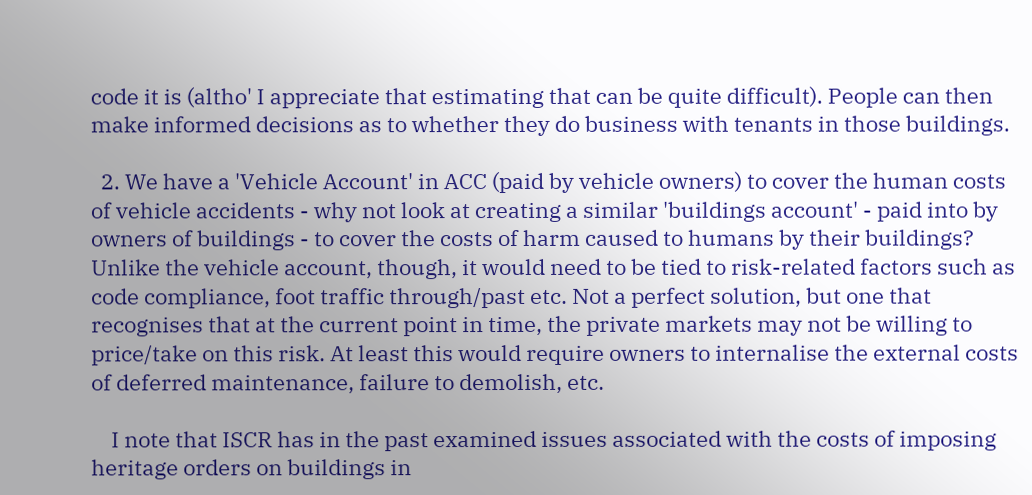code it is (altho' I appreciate that estimating that can be quite difficult). People can then make informed decisions as to whether they do business with tenants in those buildings.

  2. We have a 'Vehicle Account' in ACC (paid by vehicle owners) to cover the human costs of vehicle accidents - why not look at creating a similar 'buildings account' - paid into by owners of buildings - to cover the costs of harm caused to humans by their buildings? Unlike the vehicle account, though, it would need to be tied to risk-related factors such as code compliance, foot traffic through/past etc. Not a perfect solution, but one that recognises that at the current point in time, the private markets may not be willing to price/take on this risk. At least this would require owners to internalise the external costs of deferred maintenance, failure to demolish, etc.

    I note that ISCR has in the past examined issues associated with the costs of imposing heritage orders on buildings in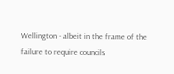Wellington - albeit in the frame of the failure to require councils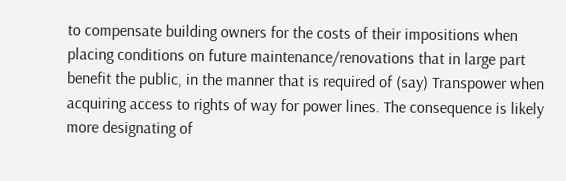to compensate building owners for the costs of their impositions when placing conditions on future maintenance/renovations that in large part benefit the public, in the manner that is required of (say) Transpower when acquiring access to rights of way for power lines. The consequence is likely more designating of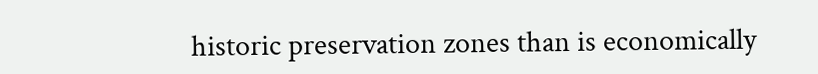historic preservation zones than is economically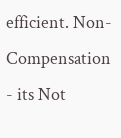efficient. Non-Compensation - its Not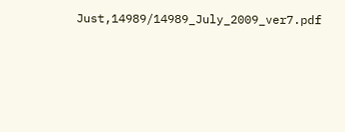Just,14989/14989_July_2009_ver7.pdf